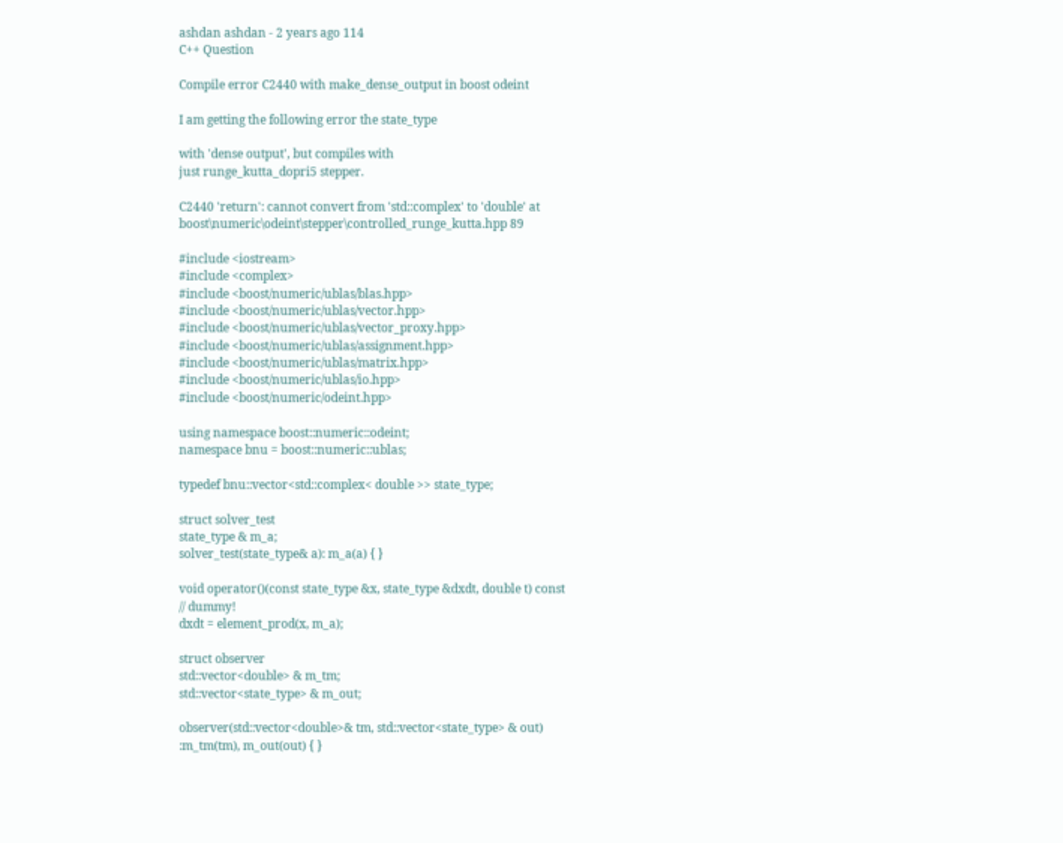ashdan ashdan - 2 years ago 114
C++ Question

Compile error C2440 with make_dense_output in boost odeint

I am getting the following error the state_type

with 'dense output', but compiles with
just runge_kutta_dopri5 stepper.

C2440 'return': cannot convert from 'std::complex' to 'double' at boost\numeric\odeint\stepper\controlled_runge_kutta.hpp 89

#include <iostream>
#include <complex>
#include <boost/numeric/ublas/blas.hpp>
#include <boost/numeric/ublas/vector.hpp>
#include <boost/numeric/ublas/vector_proxy.hpp>
#include <boost/numeric/ublas/assignment.hpp>
#include <boost/numeric/ublas/matrix.hpp>
#include <boost/numeric/ublas/io.hpp>
#include <boost/numeric/odeint.hpp>

using namespace boost::numeric::odeint;
namespace bnu = boost::numeric::ublas;

typedef bnu::vector<std::complex< double >> state_type;

struct solver_test
state_type & m_a;
solver_test(state_type& a): m_a(a) { }

void operator()(const state_type &x, state_type &dxdt, double t) const
// dummy!
dxdt = element_prod(x, m_a);

struct observer
std::vector<double> & m_tm;
std::vector<state_type> & m_out;

observer(std::vector<double>& tm, std::vector<state_type> & out)
:m_tm(tm), m_out(out) { }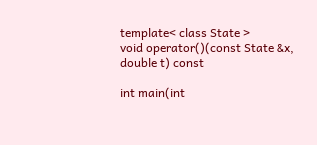template< class State >
void operator()(const State &x, double t) const

int main(int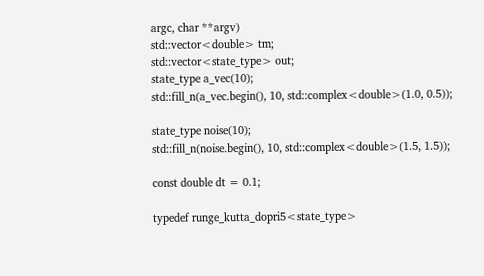argc, char **argv)
std::vector<double> tm;
std::vector<state_type> out;
state_type a_vec(10);
std::fill_n(a_vec.begin(), 10, std::complex<double>(1.0, 0.5));

state_type noise(10);
std::fill_n(noise.begin(), 10, std::complex<double>(1.5, 1.5));

const double dt = 0.1;

typedef runge_kutta_dopri5<state_type>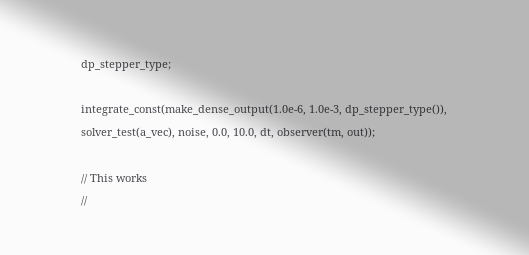dp_stepper_type;

integrate_const(make_dense_output(1.0e-6, 1.0e-3, dp_stepper_type()),
solver_test(a_vec), noise, 0.0, 10.0, dt, observer(tm, out));

// This works
//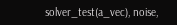solver_test(a_vec), noise,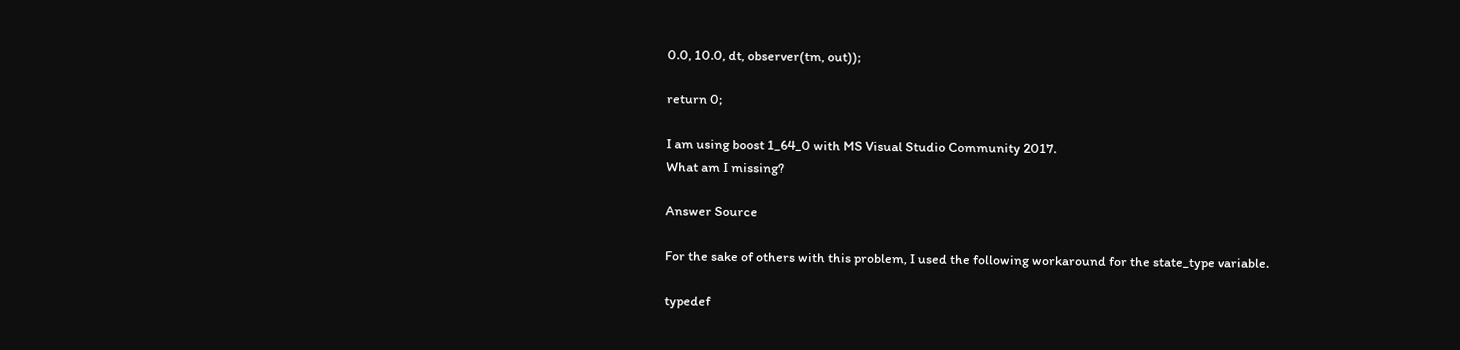0.0, 10.0, dt, observer(tm, out));

return 0;

I am using boost 1_64_0 with MS Visual Studio Community 2017.
What am I missing?

Answer Source

For the sake of others with this problem, I used the following workaround for the state_type variable.

typedef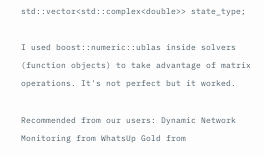std::vector<std::complex<double>> state_type;

I used boost::numeric::ublas inside solvers (function objects) to take advantage of matrix operations. It's not perfect but it worked.

Recommended from our users: Dynamic Network Monitoring from WhatsUp Gold from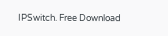IPSwitch. Free Download